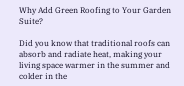Why Add Green Roofing to Your Garden Suite?

Did you know that traditional roofs can absorb and radiate heat, making your living space warmer in the summer and colder in the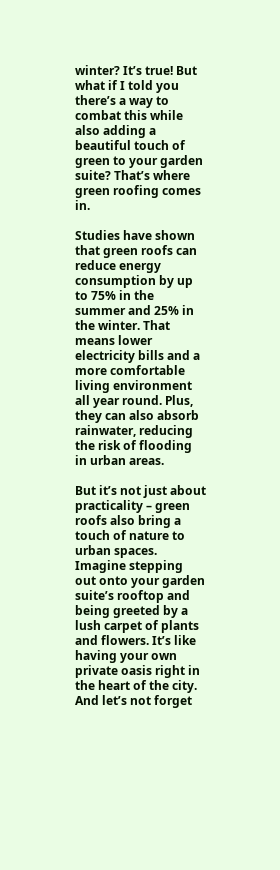winter? It’s true! But what if I told you there’s a way to combat this while also adding a beautiful touch of green to your garden suite? That’s where green roofing comes in.

Studies have shown that green roofs can reduce energy consumption by up to 75% in the summer and 25% in the winter. That means lower electricity bills and a more comfortable living environment all year round. Plus, they can also absorb rainwater, reducing the risk of flooding in urban areas.

But it’s not just about practicality – green roofs also bring a touch of nature to urban spaces. Imagine stepping out onto your garden suite’s rooftop and being greeted by a lush carpet of plants and flowers. It’s like having your own private oasis right in the heart of the city. And let’s not forget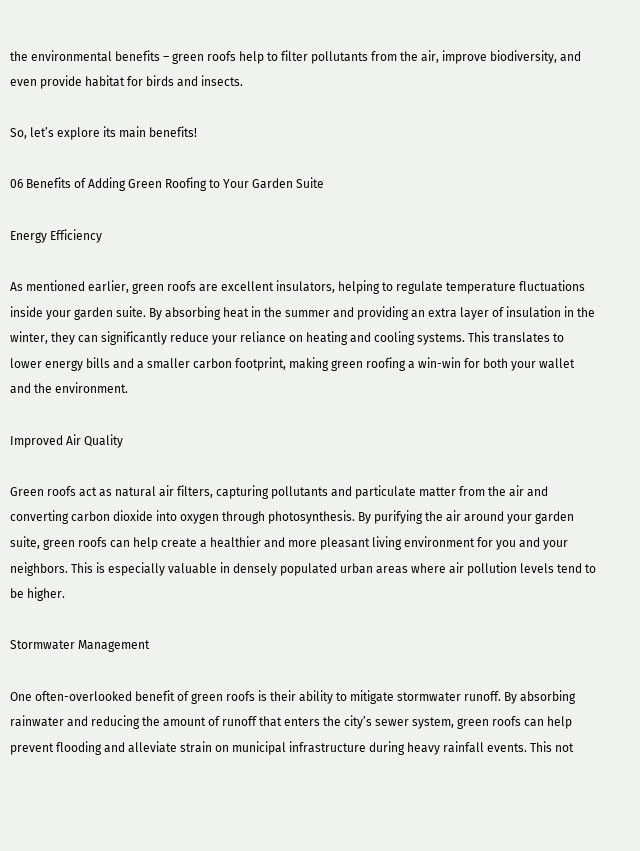the environmental benefits – green roofs help to filter pollutants from the air, improve biodiversity, and even provide habitat for birds and insects.

So, let’s explore its main benefits!

06 Benefits of Adding Green Roofing to Your Garden Suite

Energy Efficiency

As mentioned earlier, green roofs are excellent insulators, helping to regulate temperature fluctuations inside your garden suite. By absorbing heat in the summer and providing an extra layer of insulation in the winter, they can significantly reduce your reliance on heating and cooling systems. This translates to lower energy bills and a smaller carbon footprint, making green roofing a win-win for both your wallet and the environment.

Improved Air Quality

Green roofs act as natural air filters, capturing pollutants and particulate matter from the air and converting carbon dioxide into oxygen through photosynthesis. By purifying the air around your garden suite, green roofs can help create a healthier and more pleasant living environment for you and your neighbors. This is especially valuable in densely populated urban areas where air pollution levels tend to be higher.

Stormwater Management

One often-overlooked benefit of green roofs is their ability to mitigate stormwater runoff. By absorbing rainwater and reducing the amount of runoff that enters the city’s sewer system, green roofs can help prevent flooding and alleviate strain on municipal infrastructure during heavy rainfall events. This not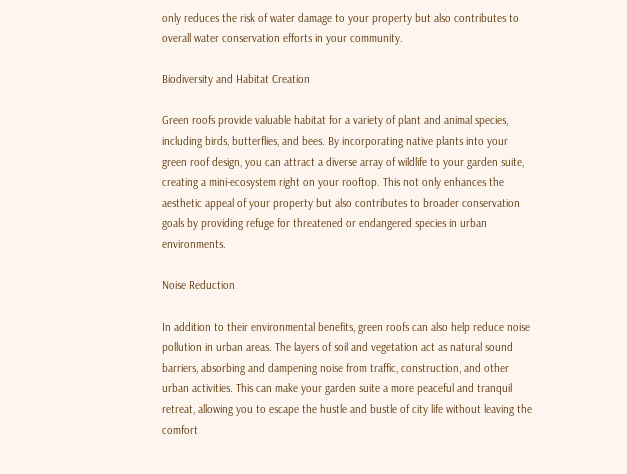only reduces the risk of water damage to your property but also contributes to overall water conservation efforts in your community.

Biodiversity and Habitat Creation

Green roofs provide valuable habitat for a variety of plant and animal species, including birds, butterflies, and bees. By incorporating native plants into your green roof design, you can attract a diverse array of wildlife to your garden suite, creating a mini-ecosystem right on your rooftop. This not only enhances the aesthetic appeal of your property but also contributes to broader conservation goals by providing refuge for threatened or endangered species in urban environments.

Noise Reduction

In addition to their environmental benefits, green roofs can also help reduce noise pollution in urban areas. The layers of soil and vegetation act as natural sound barriers, absorbing and dampening noise from traffic, construction, and other urban activities. This can make your garden suite a more peaceful and tranquil retreat, allowing you to escape the hustle and bustle of city life without leaving the comfort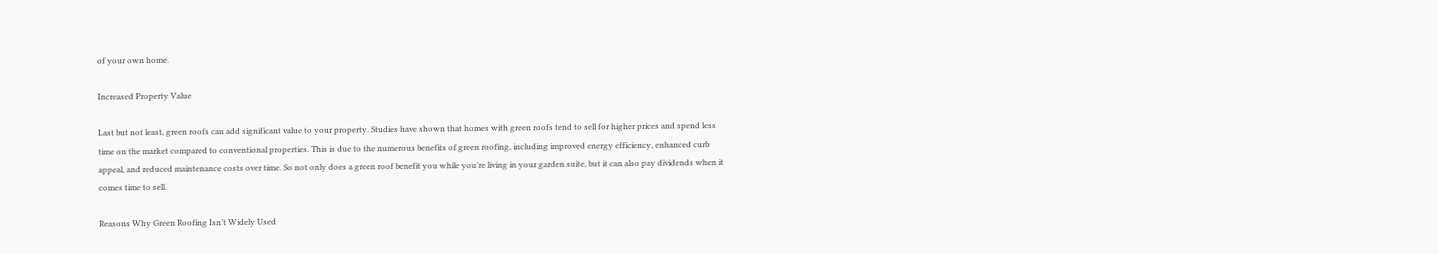of your own home.

Increased Property Value

Last but not least, green roofs can add significant value to your property. Studies have shown that homes with green roofs tend to sell for higher prices and spend less time on the market compared to conventional properties. This is due to the numerous benefits of green roofing, including improved energy efficiency, enhanced curb appeal, and reduced maintenance costs over time. So not only does a green roof benefit you while you’re living in your garden suite, but it can also pay dividends when it comes time to sell.

Reasons Why Green Roofing Isn’t Widely Used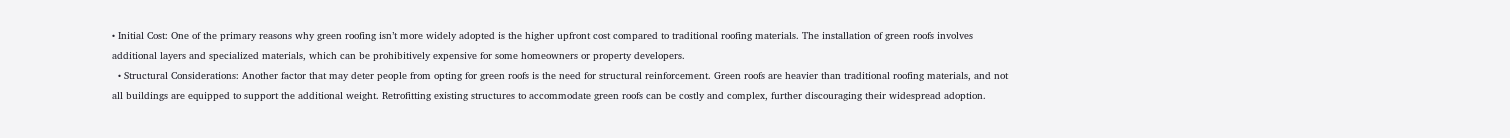• Initial Cost: One of the primary reasons why green roofing isn’t more widely adopted is the higher upfront cost compared to traditional roofing materials. The installation of green roofs involves additional layers and specialized materials, which can be prohibitively expensive for some homeowners or property developers.
  • Structural Considerations: Another factor that may deter people from opting for green roofs is the need for structural reinforcement. Green roofs are heavier than traditional roofing materials, and not all buildings are equipped to support the additional weight. Retrofitting existing structures to accommodate green roofs can be costly and complex, further discouraging their widespread adoption.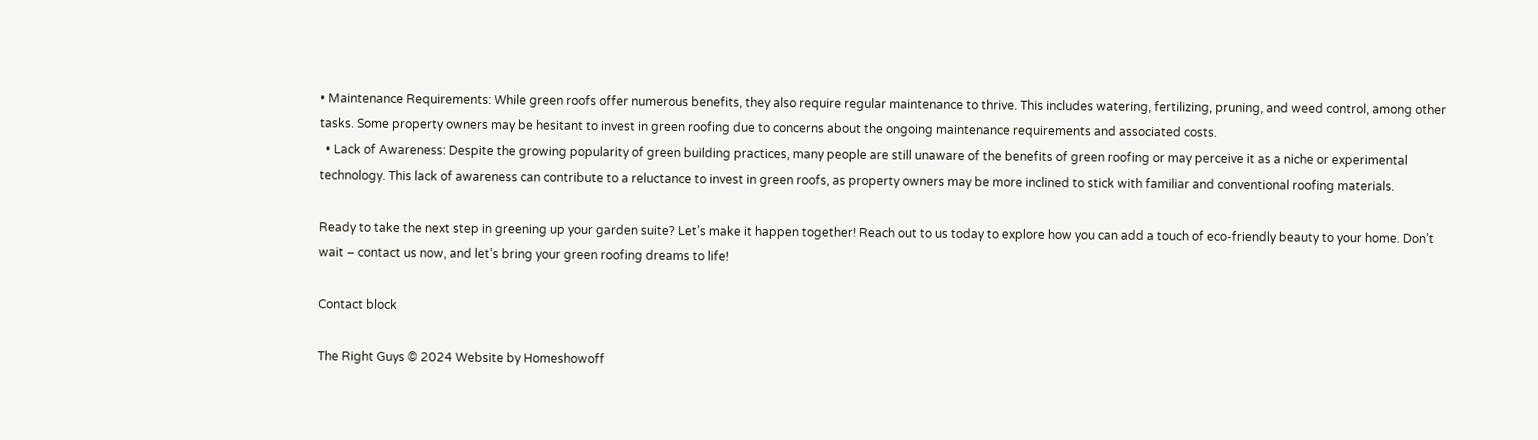• Maintenance Requirements: While green roofs offer numerous benefits, they also require regular maintenance to thrive. This includes watering, fertilizing, pruning, and weed control, among other tasks. Some property owners may be hesitant to invest in green roofing due to concerns about the ongoing maintenance requirements and associated costs.
  • Lack of Awareness: Despite the growing popularity of green building practices, many people are still unaware of the benefits of green roofing or may perceive it as a niche or experimental technology. This lack of awareness can contribute to a reluctance to invest in green roofs, as property owners may be more inclined to stick with familiar and conventional roofing materials.

Ready to take the next step in greening up your garden suite? Let’s make it happen together! Reach out to us today to explore how you can add a touch of eco-friendly beauty to your home. Don’t wait – contact us now, and let’s bring your green roofing dreams to life!

Contact block

The Right Guys © 2024 Website by Homeshowoff